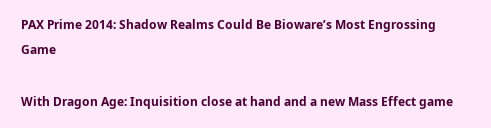PAX Prime 2014: Shadow Realms Could Be Bioware’s Most Engrossing Game

With Dragon Age: Inquisition close at hand and a new Mass Effect game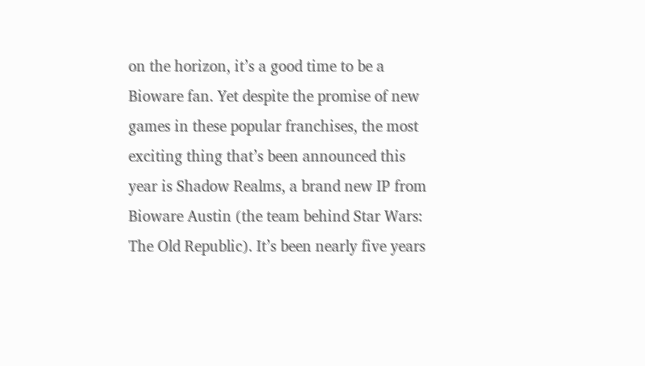on the horizon, it’s a good time to be a Bioware fan. Yet despite the promise of new games in these popular franchises, the most exciting thing that’s been announced this year is Shadow Realms, a brand new IP from Bioware Austin (the team behind Star Wars: The Old Republic). It’s been nearly five years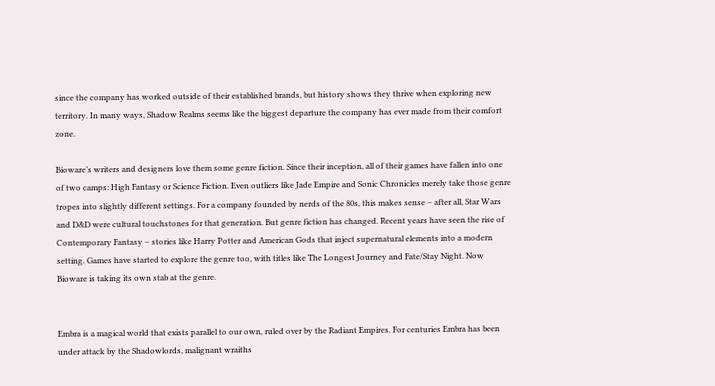since the company has worked outside of their established brands, but history shows they thrive when exploring new territory. In many ways, Shadow Realms seems like the biggest departure the company has ever made from their comfort zone.

Bioware’s writers and designers love them some genre fiction. Since their inception, all of their games have fallen into one of two camps: High Fantasy or Science Fiction. Even outliers like Jade Empire and Sonic Chronicles merely take those genre tropes into slightly different settings. For a company founded by nerds of the 80s, this makes sense – after all, Star Wars and D&D were cultural touchstones for that generation. But genre fiction has changed. Recent years have seen the rise of Contemporary Fantasy – stories like Harry Potter and American Gods that inject supernatural elements into a modern setting. Games have started to explore the genre too, with titles like The Longest Journey and Fate/Stay Night. Now Bioware is taking its own stab at the genre.


Embra is a magical world that exists parallel to our own, ruled over by the Radiant Empires. For centuries Embra has been under attack by the Shadowlords, malignant wraiths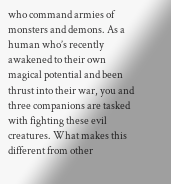who command armies of monsters and demons. As a human who’s recently awakened to their own magical potential and been thrust into their war, you and three companions are tasked with fighting these evil creatures. What makes this different from other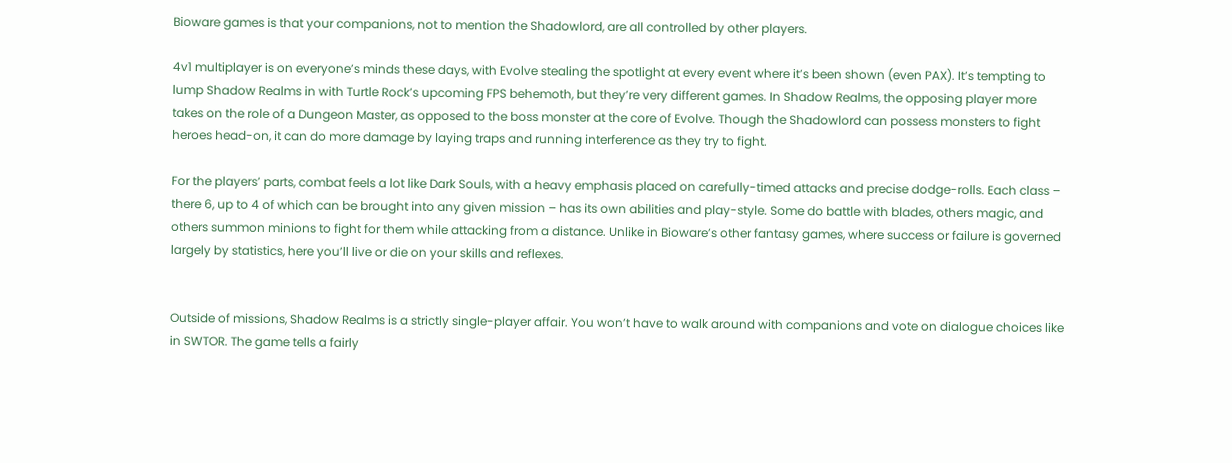Bioware games is that your companions, not to mention the Shadowlord, are all controlled by other players.

4v1 multiplayer is on everyone’s minds these days, with Evolve stealing the spotlight at every event where it’s been shown (even PAX). It’s tempting to lump Shadow Realms in with Turtle Rock’s upcoming FPS behemoth, but they’re very different games. In Shadow Realms, the opposing player more takes on the role of a Dungeon Master, as opposed to the boss monster at the core of Evolve. Though the Shadowlord can possess monsters to fight heroes head-on, it can do more damage by laying traps and running interference as they try to fight.

For the players’ parts, combat feels a lot like Dark Souls, with a heavy emphasis placed on carefully-timed attacks and precise dodge-rolls. Each class – there 6, up to 4 of which can be brought into any given mission – has its own abilities and play-style. Some do battle with blades, others magic, and others summon minions to fight for them while attacking from a distance. Unlike in Bioware’s other fantasy games, where success or failure is governed largely by statistics, here you’ll live or die on your skills and reflexes.


Outside of missions, Shadow Realms is a strictly single-player affair. You won’t have to walk around with companions and vote on dialogue choices like in SWTOR. The game tells a fairly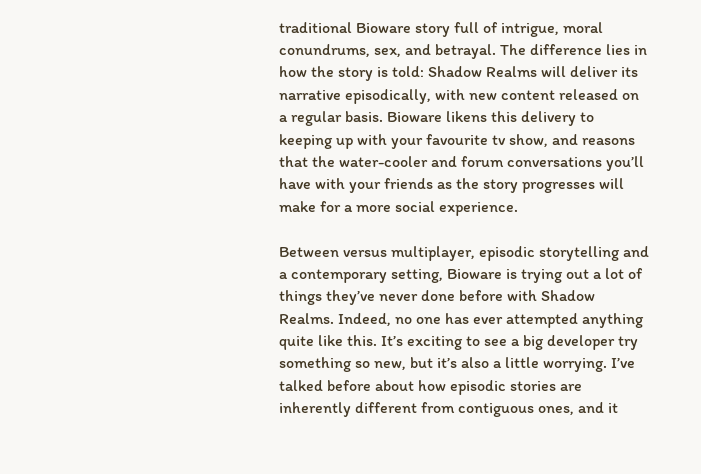traditional Bioware story full of intrigue, moral conundrums, sex, and betrayal. The difference lies in how the story is told: Shadow Realms will deliver its narrative episodically, with new content released on a regular basis. Bioware likens this delivery to keeping up with your favourite tv show, and reasons that the water-cooler and forum conversations you’ll have with your friends as the story progresses will make for a more social experience.

Between versus multiplayer, episodic storytelling and a contemporary setting, Bioware is trying out a lot of things they’ve never done before with Shadow Realms. Indeed, no one has ever attempted anything quite like this. It’s exciting to see a big developer try something so new, but it’s also a little worrying. I’ve talked before about how episodic stories are inherently different from contiguous ones, and it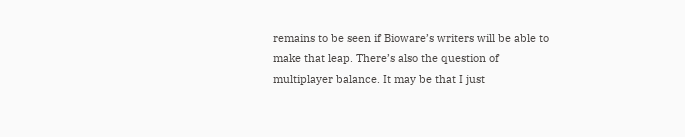remains to be seen if Bioware’s writers will be able to make that leap. There’s also the question of multiplayer balance. It may be that I just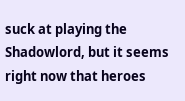suck at playing the Shadowlord, but it seems right now that heroes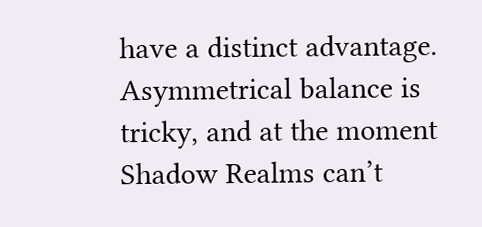have a distinct advantage. Asymmetrical balance is tricky, and at the moment Shadow Realms can’t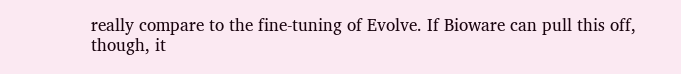really compare to the fine-tuning of Evolve. If Bioware can pull this off, though, it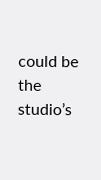could be the studio’s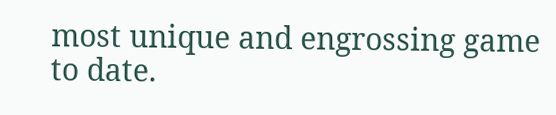most unique and engrossing game to date.